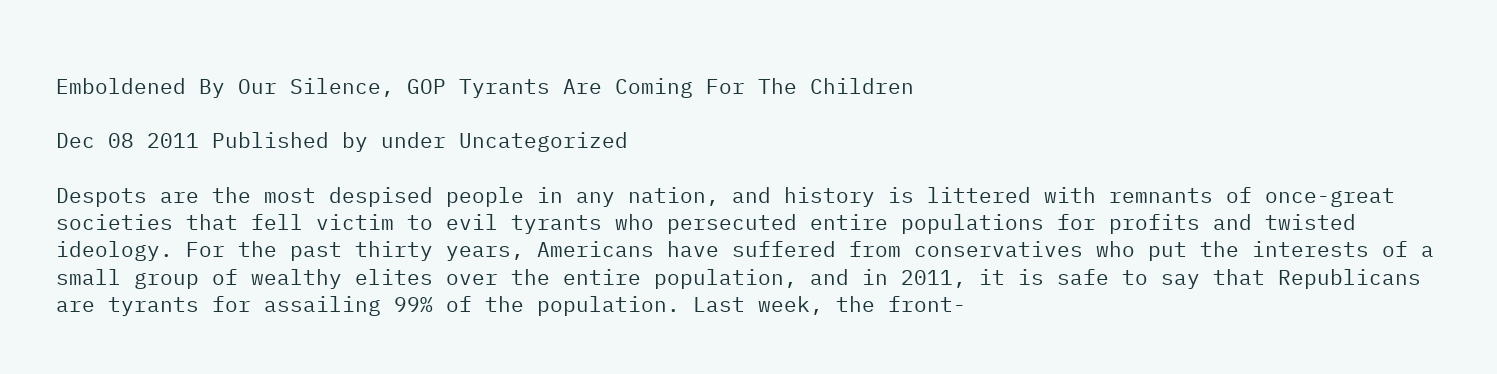Emboldened By Our Silence, GOP Tyrants Are Coming For The Children

Dec 08 2011 Published by under Uncategorized

Despots are the most despised people in any nation, and history is littered with remnants of once-great societies that fell victim to evil tyrants who persecuted entire populations for profits and twisted ideology. For the past thirty years, Americans have suffered from conservatives who put the interests of a small group of wealthy elites over the entire population, and in 2011, it is safe to say that Republicans are tyrants for assailing 99% of the population. Last week, the front-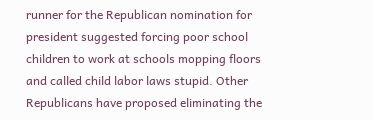runner for the Republican nomination for president suggested forcing poor school children to work at schools mopping floors and called child labor laws stupid. Other Republicans have proposed eliminating the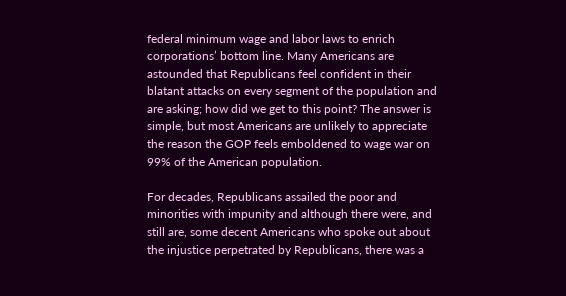federal minimum wage and labor laws to enrich corporations’ bottom line. Many Americans are astounded that Republicans feel confident in their blatant attacks on every segment of the population and are asking; how did we get to this point? The answer is simple, but most Americans are unlikely to appreciate the reason the GOP feels emboldened to wage war on 99% of the American population.

For decades, Republicans assailed the poor and minorities with impunity and although there were, and still are, some decent Americans who spoke out about the injustice perpetrated by Republicans, there was a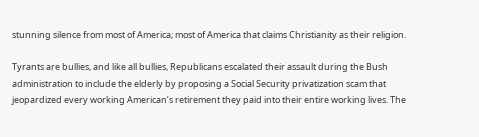stunning silence from most of America; most of America that claims Christianity as their religion.

Tyrants are bullies, and like all bullies, Republicans escalated their assault during the Bush administration to include the elderly by proposing a Social Security privatization scam that jeopardized every working American’s retirement they paid into their entire working lives. The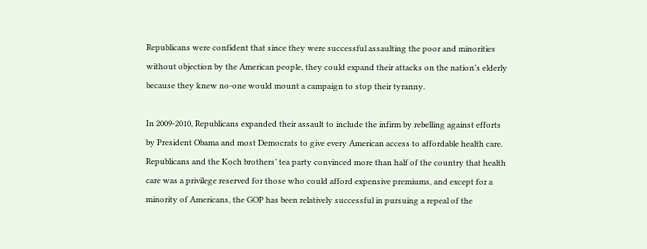Republicans were confident that since they were successful assaulting the poor and minorities without objection by the American people, they could expand their attacks on the nation’s elderly because they knew no-one would mount a campaign to stop their tyranny.

In 2009-2010, Republicans expanded their assault to include the infirm by rebelling against efforts by President Obama and most Democrats to give every American access to affordable health care. Republicans and the Koch brothers’ tea party convinced more than half of the country that health care was a privilege reserved for those who could afford expensive premiums, and except for a minority of Americans, the GOP has been relatively successful in pursuing a repeal of the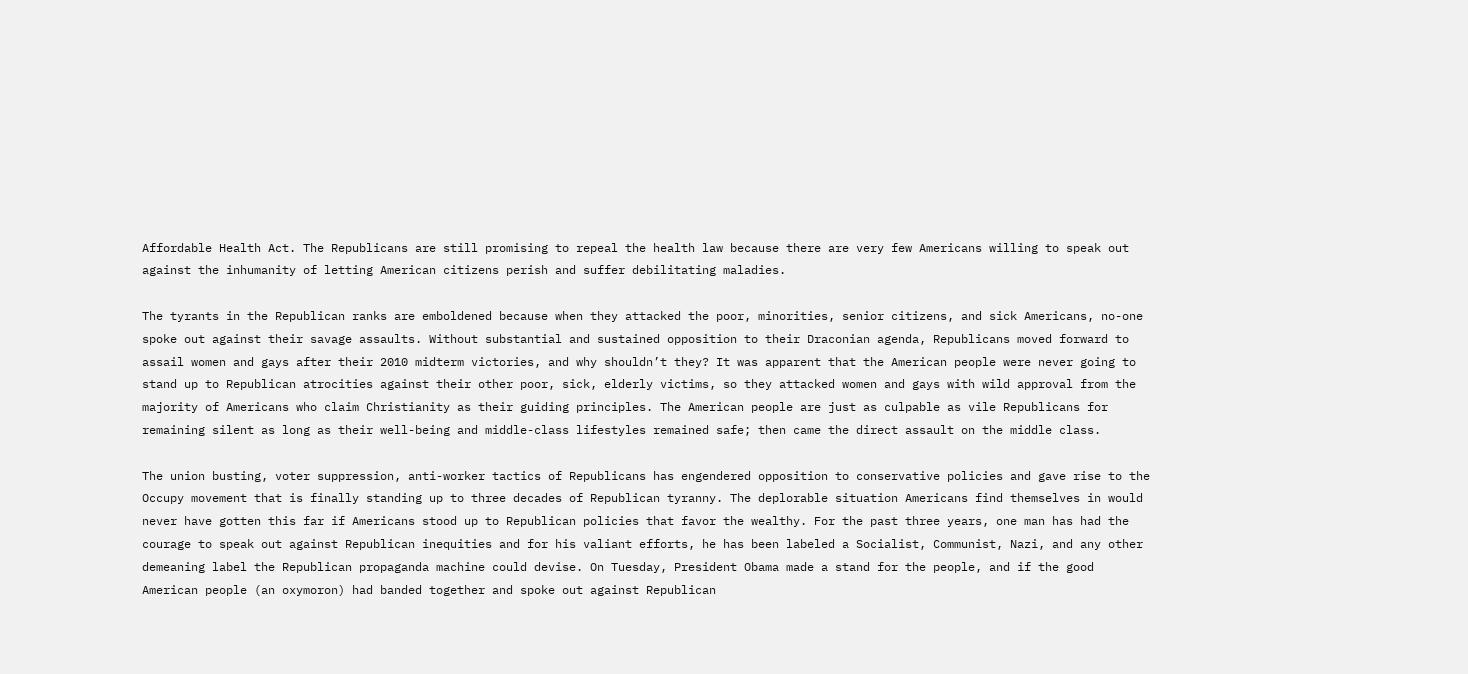Affordable Health Act. The Republicans are still promising to repeal the health law because there are very few Americans willing to speak out against the inhumanity of letting American citizens perish and suffer debilitating maladies.

The tyrants in the Republican ranks are emboldened because when they attacked the poor, minorities, senior citizens, and sick Americans, no-one spoke out against their savage assaults. Without substantial and sustained opposition to their Draconian agenda, Republicans moved forward to assail women and gays after their 2010 midterm victories, and why shouldn’t they? It was apparent that the American people were never going to stand up to Republican atrocities against their other poor, sick, elderly victims, so they attacked women and gays with wild approval from the majority of Americans who claim Christianity as their guiding principles. The American people are just as culpable as vile Republicans for remaining silent as long as their well-being and middle-class lifestyles remained safe; then came the direct assault on the middle class.

The union busting, voter suppression, anti-worker tactics of Republicans has engendered opposition to conservative policies and gave rise to the Occupy movement that is finally standing up to three decades of Republican tyranny. The deplorable situation Americans find themselves in would never have gotten this far if Americans stood up to Republican policies that favor the wealthy. For the past three years, one man has had the courage to speak out against Republican inequities and for his valiant efforts, he has been labeled a Socialist, Communist, Nazi, and any other demeaning label the Republican propaganda machine could devise. On Tuesday, President Obama made a stand for the people, and if the good American people (an oxymoron) had banded together and spoke out against Republican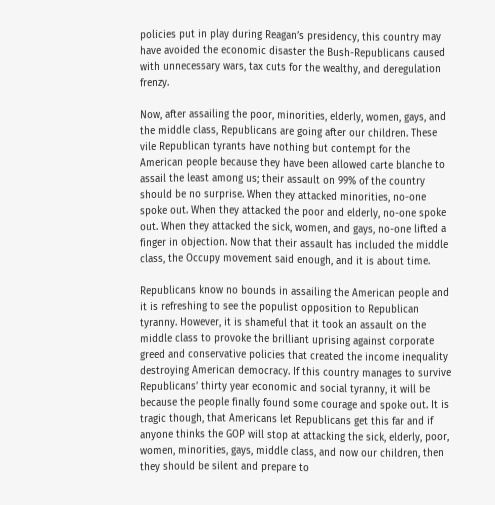policies put in play during Reagan’s presidency, this country may have avoided the economic disaster the Bush-Republicans caused with unnecessary wars, tax cuts for the wealthy, and deregulation frenzy.

Now, after assailing the poor, minorities, elderly, women, gays, and the middle class, Republicans are going after our children. These vile Republican tyrants have nothing but contempt for the American people because they have been allowed carte blanche to assail the least among us; their assault on 99% of the country should be no surprise. When they attacked minorities, no-one spoke out. When they attacked the poor and elderly, no-one spoke out. When they attacked the sick, women, and gays, no-one lifted a finger in objection. Now that their assault has included the middle class, the Occupy movement said enough, and it is about time.

Republicans know no bounds in assailing the American people and it is refreshing to see the populist opposition to Republican tyranny. However, it is shameful that it took an assault on the middle class to provoke the brilliant uprising against corporate greed and conservative policies that created the income inequality destroying American democracy. If this country manages to survive Republicans’ thirty year economic and social tyranny, it will be because the people finally found some courage and spoke out. It is tragic though, that Americans let Republicans get this far and if anyone thinks the GOP will stop at attacking the sick, elderly, poor, women, minorities, gays, middle class, and now our children, then they should be silent and prepare to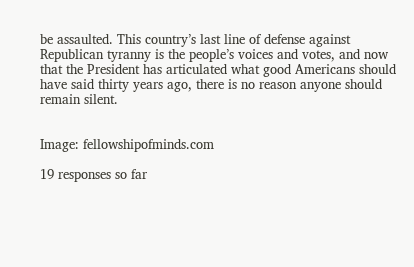be assaulted. This country’s last line of defense against Republican tyranny is the people’s voices and votes, and now that the President has articulated what good Americans should have said thirty years ago, there is no reason anyone should remain silent.


Image: fellowshipofminds.com

19 responses so far